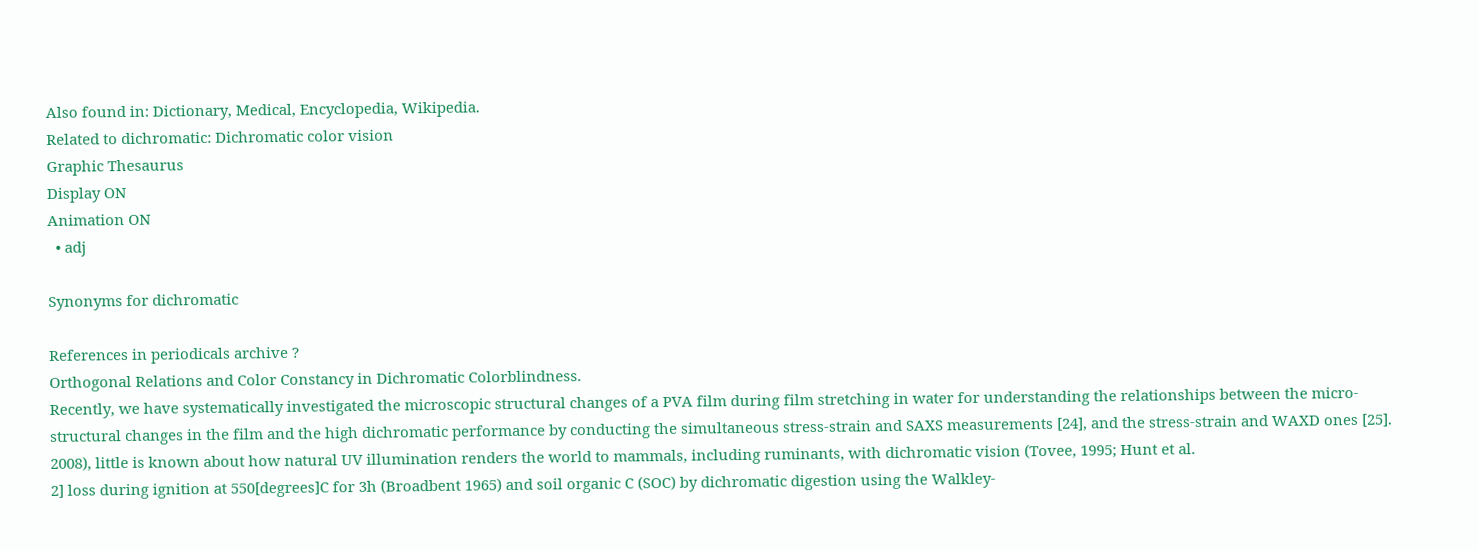Also found in: Dictionary, Medical, Encyclopedia, Wikipedia.
Related to dichromatic: Dichromatic color vision
Graphic Thesaurus
Display ON
Animation ON
  • adj

Synonyms for dichromatic

References in periodicals archive ?
Orthogonal Relations and Color Constancy in Dichromatic Colorblindness.
Recently, we have systematically investigated the microscopic structural changes of a PVA film during film stretching in water for understanding the relationships between the micro-structural changes in the film and the high dichromatic performance by conducting the simultaneous stress-strain and SAXS measurements [24], and the stress-strain and WAXD ones [25].
2008), little is known about how natural UV illumination renders the world to mammals, including ruminants, with dichromatic vision (Tovee, 1995; Hunt et al.
2] loss during ignition at 550[degrees]C for 3h (Broadbent 1965) and soil organic C (SOC) by dichromatic digestion using the Walkley-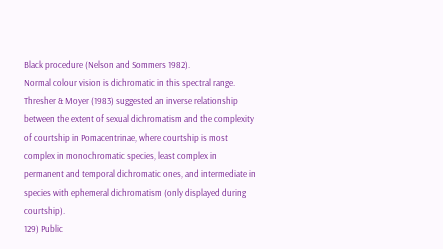Black procedure (Nelson and Sommers 1982).
Normal colour vision is dichromatic in this spectral range.
Thresher & Moyer (1983) suggested an inverse relationship between the extent of sexual dichromatism and the complexity of courtship in Pomacentrinae, where courtship is most complex in monochromatic species, least complex in permanent and temporal dichromatic ones, and intermediate in species with ephemeral dichromatism (only displayed during courtship).
129) Public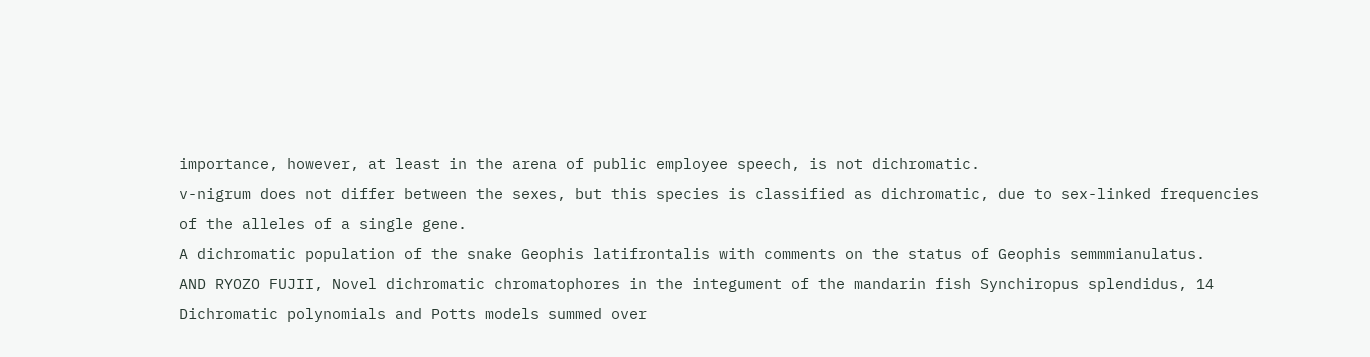importance, however, at least in the arena of public employee speech, is not dichromatic.
v-nigrum does not differ between the sexes, but this species is classified as dichromatic, due to sex-linked frequencies of the alleles of a single gene.
A dichromatic population of the snake Geophis latifrontalis with comments on the status of Geophis semmmianulatus.
AND RYOZO FUJII, Novel dichromatic chromatophores in the integument of the mandarin fish Synchiropus splendidus, 14
Dichromatic polynomials and Potts models summed over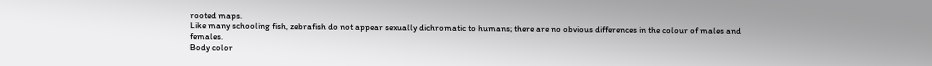rooted maps.
Like many schooling fish, zebrafish do not appear sexually dichromatic to humans; there are no obvious differences in the colour of males and females.
Body color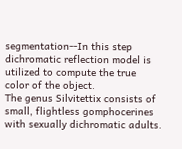segmentation--In this step dichromatic reflection model is utilized to compute the true color of the object.
The genus Silvitettix consists of small, flightless gomphocerines with sexually dichromatic adults.